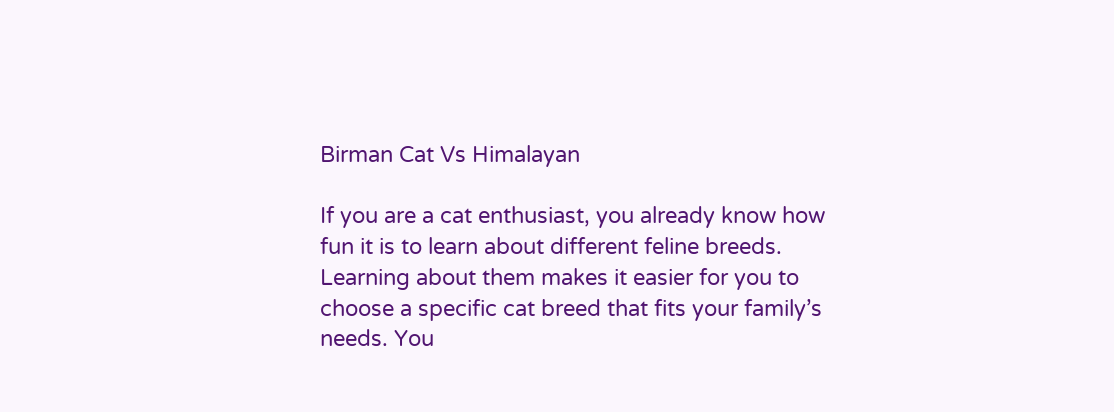Birman Cat Vs Himalayan

If you are a cat enthusiast, you already know how fun it is to learn about different feline breeds. Learning about them makes it easier for you to choose a specific cat breed that fits your family’s needs. You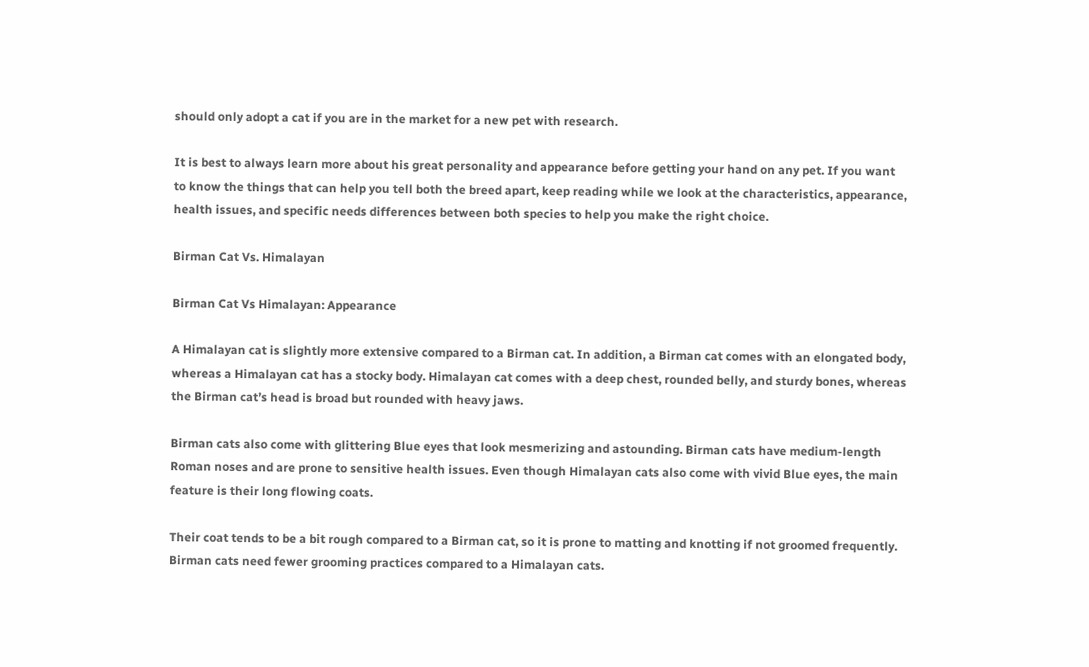should only adopt a cat if you are in the market for a new pet with research.

It is best to always learn more about his great personality and appearance before getting your hand on any pet. If you want to know the things that can help you tell both the breed apart, keep reading while we look at the characteristics, appearance, health issues, and specific needs differences between both species to help you make the right choice.

Birman Cat Vs. Himalayan

Birman Cat Vs Himalayan: Appearance

A Himalayan cat is slightly more extensive compared to a Birman cat. In addition, a Birman cat comes with an elongated body, whereas a Himalayan cat has a stocky body. Himalayan cat comes with a deep chest, rounded belly, and sturdy bones, whereas the Birman cat’s head is broad but rounded with heavy jaws.

Birman cats also come with glittering Blue eyes that look mesmerizing and astounding. Birman cats have medium-length Roman noses and are prone to sensitive health issues. Even though Himalayan cats also come with vivid Blue eyes, the main feature is their long flowing coats.

Their coat tends to be a bit rough compared to a Birman cat, so it is prone to matting and knotting if not groomed frequently. Birman cats need fewer grooming practices compared to a Himalayan cats.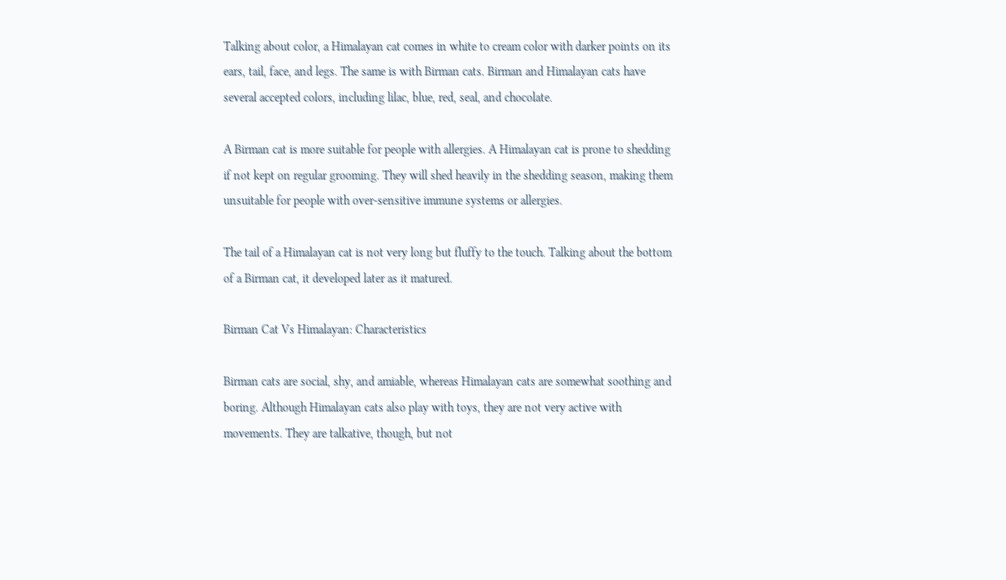Talking about color, a Himalayan cat comes in white to cream color with darker points on its ears, tail, face, and legs. The same is with Birman cats. Birman and Himalayan cats have several accepted colors, including lilac, blue, red, seal, and chocolate.

A Birman cat is more suitable for people with allergies. A Himalayan cat is prone to shedding if not kept on regular grooming. They will shed heavily in the shedding season, making them unsuitable for people with over-sensitive immune systems or allergies.

The tail of a Himalayan cat is not very long but fluffy to the touch. Talking about the bottom of a Birman cat, it developed later as it matured.

Birman Cat Vs Himalayan: Characteristics

Birman cats are social, shy, and amiable, whereas Himalayan cats are somewhat soothing and boring. Although Himalayan cats also play with toys, they are not very active with movements. They are talkative, though, but not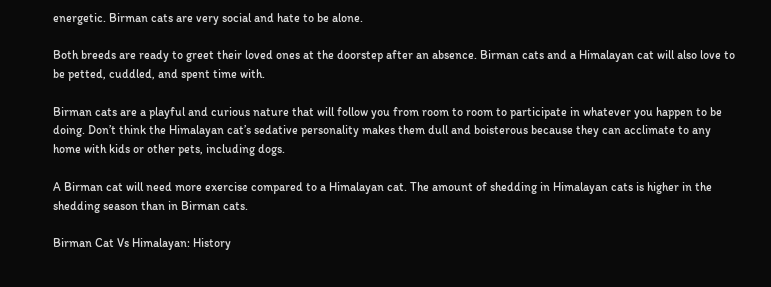energetic. Birman cats are very social and hate to be alone.

Both breeds are ready to greet their loved ones at the doorstep after an absence. Birman cats and a Himalayan cat will also love to be petted, cuddled, and spent time with.

Birman cats are a playful and curious nature that will follow you from room to room to participate in whatever you happen to be doing. Don’t think the Himalayan cat’s sedative personality makes them dull and boisterous because they can acclimate to any home with kids or other pets, including dogs.

A Birman cat will need more exercise compared to a Himalayan cat. The amount of shedding in Himalayan cats is higher in the shedding season than in Birman cats.

Birman Cat Vs Himalayan: History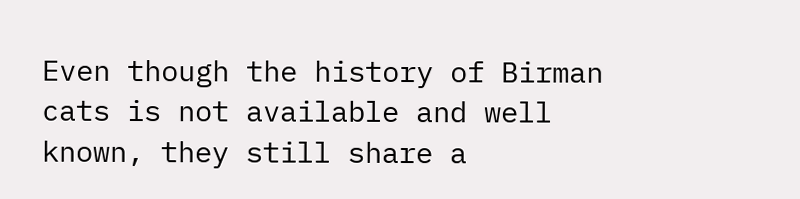Even though the history of Birman cats is not available and well known, they still share a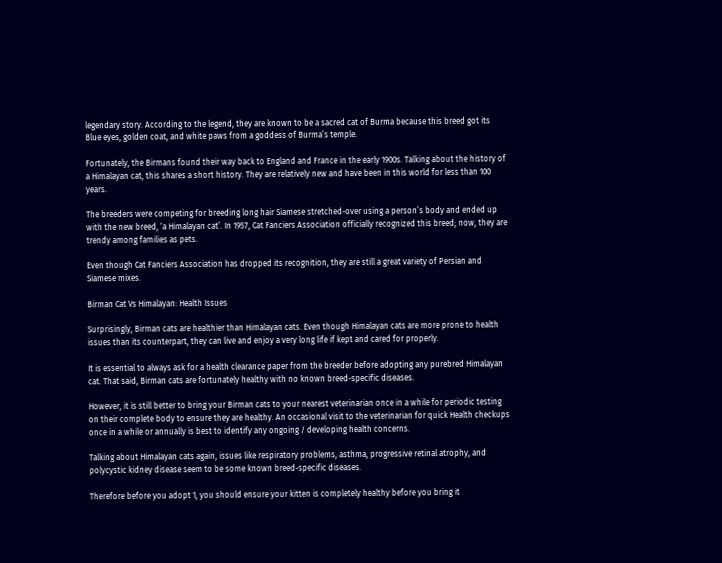legendary story. According to the legend, they are known to be a sacred cat of Burma because this breed got its Blue eyes, golden coat, and white paws from a goddess of Burma’s temple.

Fortunately, the Birmans found their way back to England and France in the early 1900s. Talking about the history of a Himalayan cat, this shares a short history. They are relatively new and have been in this world for less than 100 years.

The breeders were competing for breeding long hair Siamese stretched-over using a person’s body and ended up with the new breed, ‘a Himalayan cat’. In 1957, Cat Fanciers Association officially recognized this breed; now, they are trendy among families as pets.

Even though Cat Fanciers Association has dropped its recognition, they are still a great variety of Persian and Siamese mixes.

Birman Cat Vs Himalayan: Health Issues

Surprisingly, Birman cats are healthier than Himalayan cats. Even though Himalayan cats are more prone to health issues than its counterpart, they can live and enjoy a very long life if kept and cared for properly.

It is essential to always ask for a health clearance paper from the breeder before adopting any purebred Himalayan cat. That said, Birman cats are fortunately healthy with no known breed-specific diseases.

However, it is still better to bring your Birman cats to your nearest veterinarian once in a while for periodic testing on their complete body to ensure they are healthy. An occasional visit to the veterinarian for quick Health checkups once in a while or annually is best to identify any ongoing / developing health concerns.

Talking about Himalayan cats again, issues like respiratory problems, asthma, progressive retinal atrophy, and polycystic kidney disease seem to be some known breed-specific diseases.

Therefore before you adopt 1, you should ensure your kitten is completely healthy before you bring it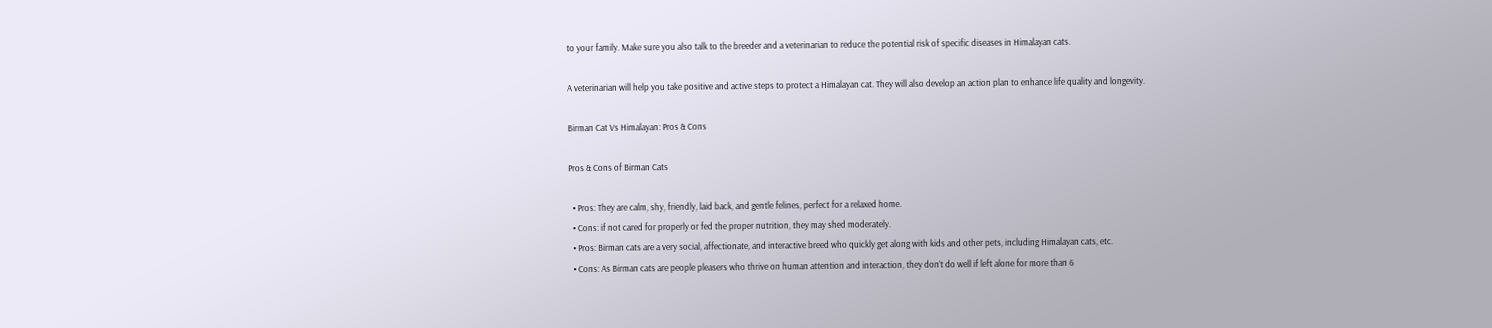to your family. Make sure you also talk to the breeder and a veterinarian to reduce the potential risk of specific diseases in Himalayan cats.

A veterinarian will help you take positive and active steps to protect a Himalayan cat. They will also develop an action plan to enhance life quality and longevity.

Birman Cat Vs Himalayan: Pros & Cons

Pros & Cons of Birman Cats

  • Pros: They are calm, shy, friendly, laid back, and gentle felines, perfect for a relaxed home.
  • Cons: if not cared for properly or fed the proper nutrition, they may shed moderately.
  • Pros: Birman cats are a very social, affectionate, and interactive breed who quickly get along with kids and other pets, including Himalayan cats, etc.
  • Cons: As Birman cats are people pleasers who thrive on human attention and interaction, they don’t do well if left alone for more than 6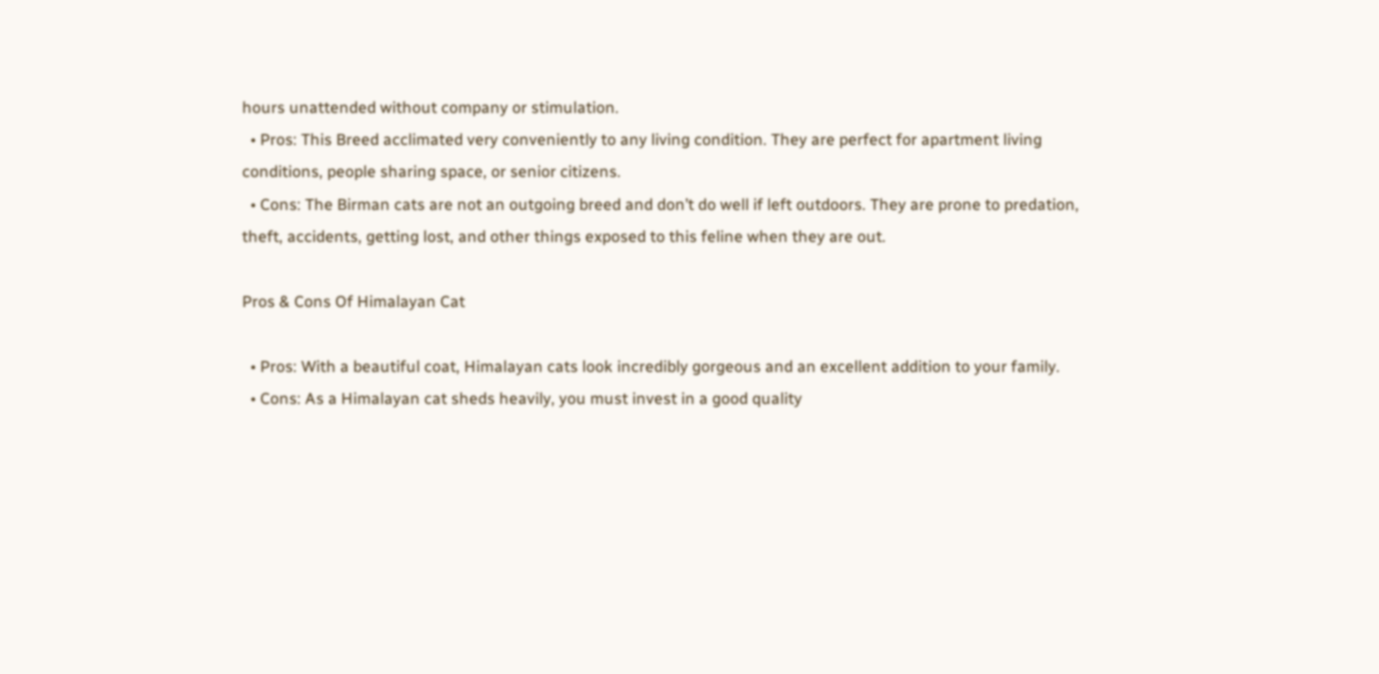hours unattended without company or stimulation.
  • Pros: This Breed acclimated very conveniently to any living condition. They are perfect for apartment living conditions, people sharing space, or senior citizens.
  • Cons: The Birman cats are not an outgoing breed and don’t do well if left outdoors. They are prone to predation, theft, accidents, getting lost, and other things exposed to this feline when they are out.

Pros & Cons Of Himalayan Cat

  • Pros: With a beautiful coat, Himalayan cats look incredibly gorgeous and an excellent addition to your family.
  • Cons: As a Himalayan cat sheds heavily, you must invest in a good quality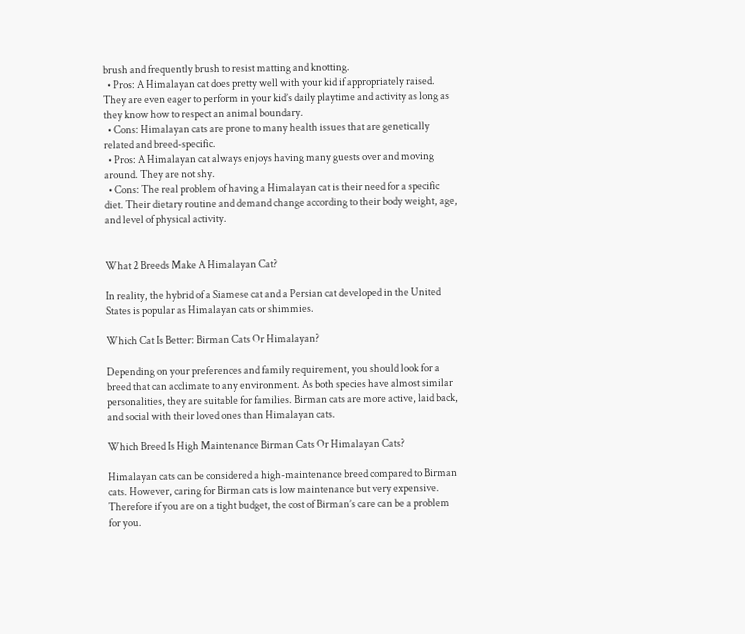brush and frequently brush to resist matting and knotting.
  • Pros: A Himalayan cat does pretty well with your kid if appropriately raised. They are even eager to perform in your kid’s daily playtime and activity as long as they know how to respect an animal boundary.
  • Cons: Himalayan cats are prone to many health issues that are genetically related and breed-specific.
  • Pros: A Himalayan cat always enjoys having many guests over and moving around. They are not shy.
  • Cons: The real problem of having a Himalayan cat is their need for a specific diet. Their dietary routine and demand change according to their body weight, age, and level of physical activity.


What 2 Breeds Make A Himalayan Cat?

In reality, the hybrid of a Siamese cat and a Persian cat developed in the United States is popular as Himalayan cats or shimmies.

Which Cat Is Better: Birman Cats Or Himalayan?

Depending on your preferences and family requirement, you should look for a breed that can acclimate to any environment. As both species have almost similar personalities, they are suitable for families. Birman cats are more active, laid back, and social with their loved ones than Himalayan cats.

Which Breed Is High Maintenance Birman Cats Or Himalayan Cats?

Himalayan cats can be considered a high-maintenance breed compared to Birman cats. However, caring for Birman cats is low maintenance but very expensive. Therefore if you are on a tight budget, the cost of Birman’s care can be a problem for you.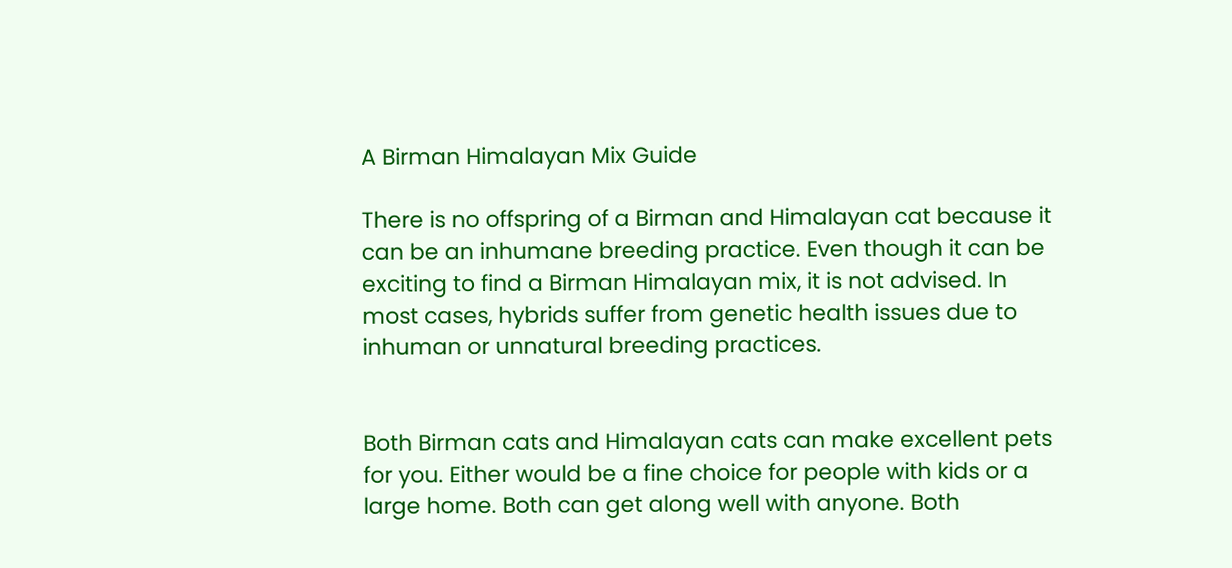A Birman Himalayan Mix Guide

There is no offspring of a Birman and Himalayan cat because it can be an inhumane breeding practice. Even though it can be exciting to find a Birman Himalayan mix, it is not advised. In most cases, hybrids suffer from genetic health issues due to inhuman or unnatural breeding practices.


Both Birman cats and Himalayan cats can make excellent pets for you. Either would be a fine choice for people with kids or a large home. Both can get along well with anyone. Both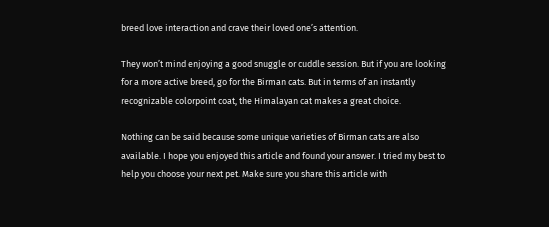breed love interaction and crave their loved one’s attention.

They won’t mind enjoying a good snuggle or cuddle session. But if you are looking for a more active breed, go for the Birman cats. But in terms of an instantly recognizable colorpoint coat, the Himalayan cat makes a great choice.

Nothing can be said because some unique varieties of Birman cats are also available. I hope you enjoyed this article and found your answer. I tried my best to help you choose your next pet. Make sure you share this article with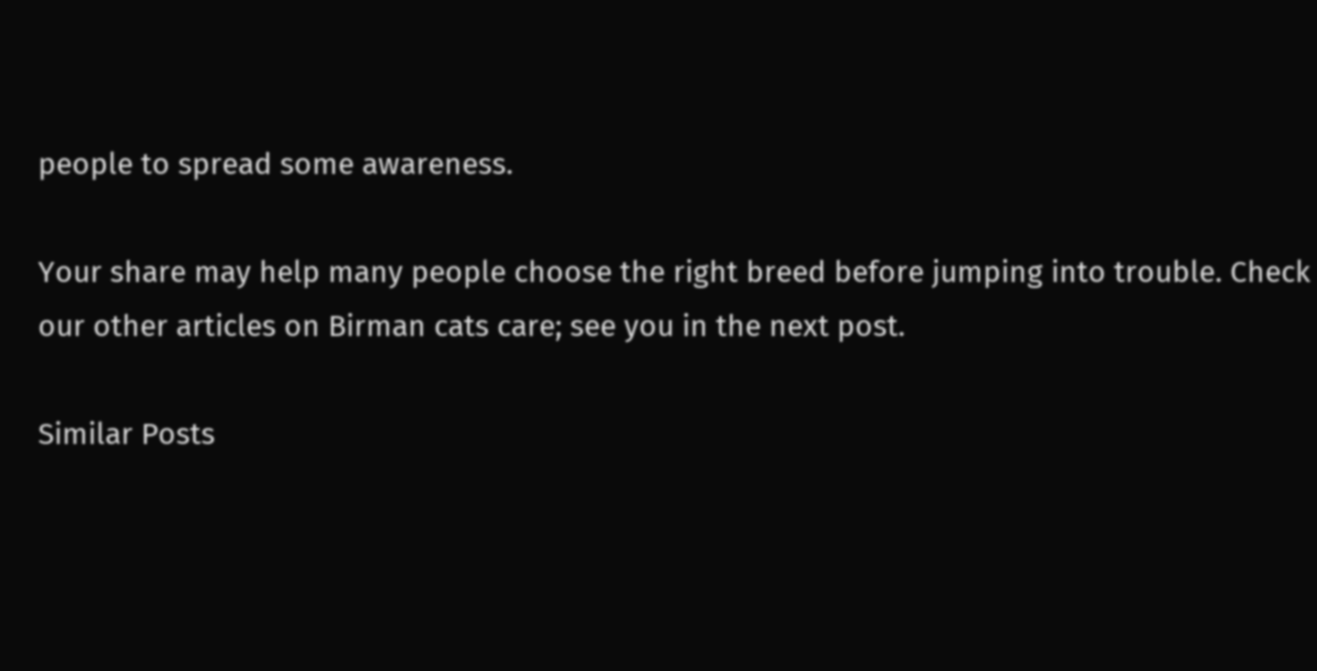people to spread some awareness.

Your share may help many people choose the right breed before jumping into trouble. Check our other articles on Birman cats care; see you in the next post.

Similar Posts